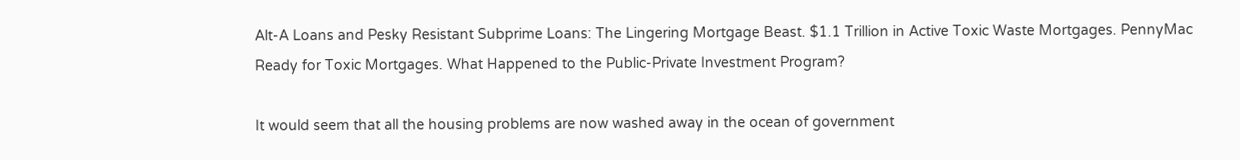Alt-A Loans and Pesky Resistant Subprime Loans: The Lingering Mortgage Beast. $1.1 Trillion in Active Toxic Waste Mortgages. PennyMac Ready for Toxic Mortgages. What Happened to the Public-Private Investment Program?

It would seem that all the housing problems are now washed away in the ocean of government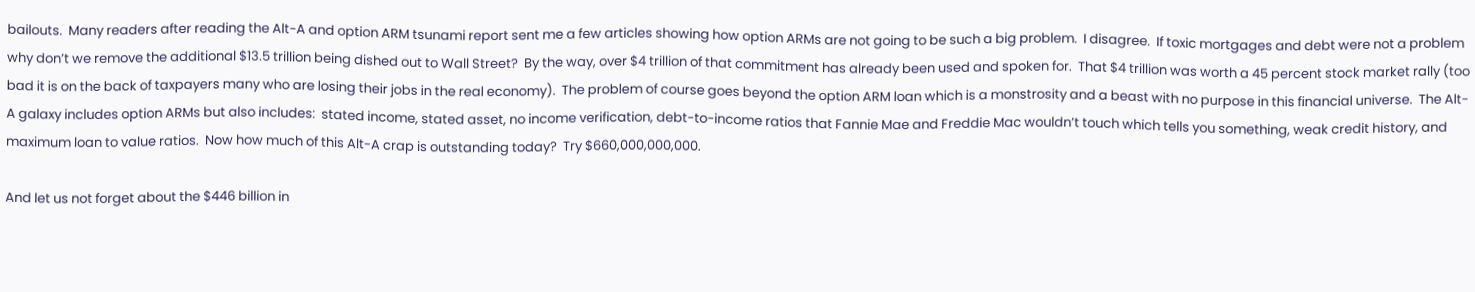bailouts.  Many readers after reading the Alt-A and option ARM tsunami report sent me a few articles showing how option ARMs are not going to be such a big problem.  I disagree.  If toxic mortgages and debt were not a problem why don’t we remove the additional $13.5 trillion being dished out to Wall Street?  By the way, over $4 trillion of that commitment has already been used and spoken for.  That $4 trillion was worth a 45 percent stock market rally (too bad it is on the back of taxpayers many who are losing their jobs in the real economy).  The problem of course goes beyond the option ARM loan which is a monstrosity and a beast with no purpose in this financial universe.  The Alt-A galaxy includes option ARMs but also includes:  stated income, stated asset, no income verification, debt-to-income ratios that Fannie Mae and Freddie Mac wouldn’t touch which tells you something, weak credit history, and maximum loan to value ratios.  Now how much of this Alt-A crap is outstanding today?  Try $660,000,000,000.

And let us not forget about the $446 billion in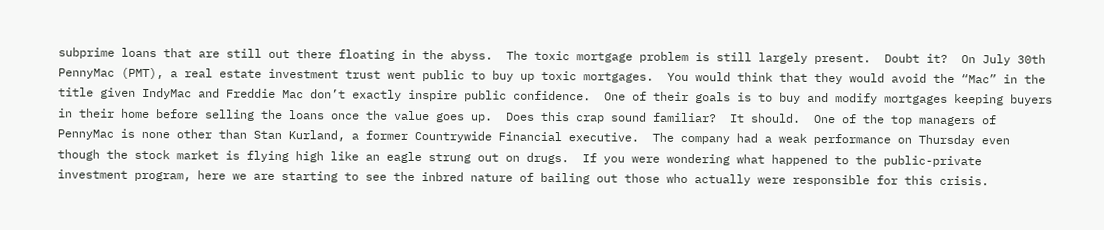subprime loans that are still out there floating in the abyss.  The toxic mortgage problem is still largely present.  Doubt it?  On July 30th PennyMac (PMT), a real estate investment trust went public to buy up toxic mortgages.  You would think that they would avoid the “Mac” in the title given IndyMac and Freddie Mac don’t exactly inspire public confidence.  One of their goals is to buy and modify mortgages keeping buyers in their home before selling the loans once the value goes up.  Does this crap sound familiar?  It should.  One of the top managers of PennyMac is none other than Stan Kurland, a former Countrywide Financial executive.  The company had a weak performance on Thursday even though the stock market is flying high like an eagle strung out on drugs.  If you were wondering what happened to the public-private investment program, here we are starting to see the inbred nature of bailing out those who actually were responsible for this crisis.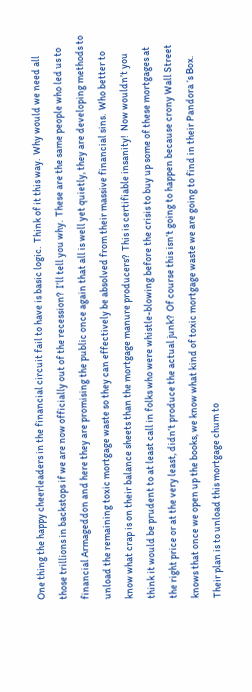One thing the happy cheerleaders in the financial circuit fail to have is basic logic.  Think of it this way.  Why would we need all those trillions in backstops if we are now officially out of the recession?  I’ll tell you why.  These are the same people who led us to financial Armageddon and here they are promising the public once again that all is well yet quietly, they are developing methods to unload the remaining toxic mortgage waste so they can effectively be absolved from their massive financial sins.  Who better to know what crap is on their balance sheets than the mortgage manure producers?  This is certifiable insanity!  Now wouldn’t you think it would be prudent to at least call in folks who were whistle-blowing before the crisis to buy up some of these mortgages at the right price or at the very least, didn’t produce the actual junk?  Of course this isn’t going to happen because crony Wall Street knows that once we open up the books, we know what kind of toxic mortgage waste we are going to find in their Pandora ‘s Box.  Their plan is to unload this mortgage chum to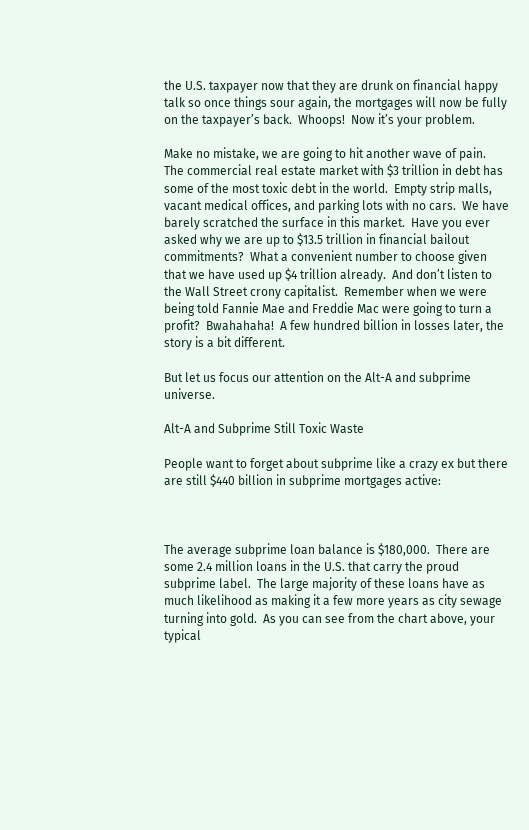the U.S. taxpayer now that they are drunk on financial happy talk so once things sour again, the mortgages will now be fully on the taxpayer’s back.  Whoops!  Now it’s your problem.

Make no mistake, we are going to hit another wave of pain.  The commercial real estate market with $3 trillion in debt has some of the most toxic debt in the world.  Empty strip malls, vacant medical offices, and parking lots with no cars.  We have barely scratched the surface in this market.  Have you ever asked why we are up to $13.5 trillion in financial bailout commitments?  What a convenient number to choose given that we have used up $4 trillion already.  And don’t listen to the Wall Street crony capitalist.  Remember when we were being told Fannie Mae and Freddie Mac were going to turn a profit?  Bwahahaha!  A few hundred billion in losses later, the story is a bit different.

But let us focus our attention on the Alt-A and subprime universe.

Alt-A and Subprime Still Toxic Waste

People want to forget about subprime like a crazy ex but there are still $440 billion in subprime mortgages active:



The average subprime loan balance is $180,000.  There are some 2.4 million loans in the U.S. that carry the proud subprime label.  The large majority of these loans have as much likelihood as making it a few more years as city sewage turning into gold.  As you can see from the chart above, your typical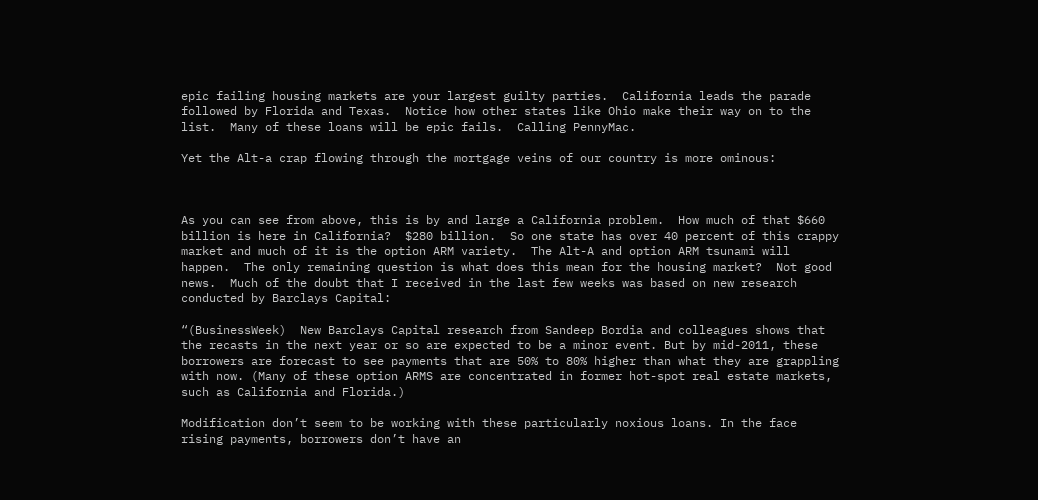epic failing housing markets are your largest guilty parties.  California leads the parade followed by Florida and Texas.  Notice how other states like Ohio make their way on to the list.  Many of these loans will be epic fails.  Calling PennyMac.

Yet the Alt-a crap flowing through the mortgage veins of our country is more ominous:



As you can see from above, this is by and large a California problem.  How much of that $660 billion is here in California?  $280 billion.  So one state has over 40 percent of this crappy market and much of it is the option ARM variety.  The Alt-A and option ARM tsunami will happen.  The only remaining question is what does this mean for the housing market?  Not good news.  Much of the doubt that I received in the last few weeks was based on new research conducted by Barclays Capital:

“(BusinessWeek)  New Barclays Capital research from Sandeep Bordia and colleagues shows that the recasts in the next year or so are expected to be a minor event. But by mid-2011, these borrowers are forecast to see payments that are 50% to 80% higher than what they are grappling with now. (Many of these option ARMS are concentrated in former hot-spot real estate markets, such as California and Florida.)

Modification don’t seem to be working with these particularly noxious loans. In the face rising payments, borrowers don’t have an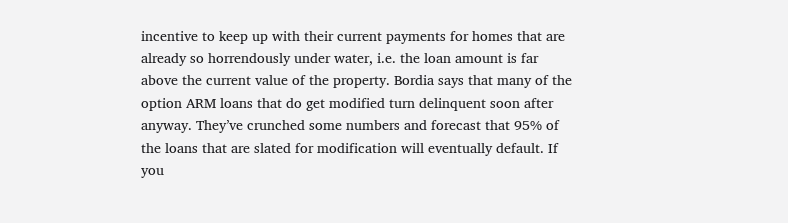incentive to keep up with their current payments for homes that are already so horrendously under water, i.e. the loan amount is far above the current value of the property. Bordia says that many of the option ARM loans that do get modified turn delinquent soon after anyway. They’ve crunched some numbers and forecast that 95% of the loans that are slated for modification will eventually default. If you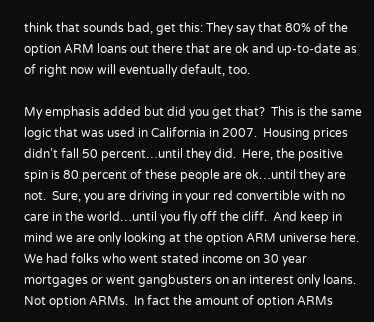think that sounds bad, get this: They say that 80% of the option ARM loans out there that are ok and up-to-date as of right now will eventually default, too.

My emphasis added but did you get that?  This is the same logic that was used in California in 2007.  Housing prices didn’t fall 50 percent…until they did.  Here, the positive spin is 80 percent of these people are ok…until they are not.  Sure, you are driving in your red convertible with no care in the world…until you fly off the cliff.  And keep in mind we are only looking at the option ARM universe here.  We had folks who went stated income on 30 year mortgages or went gangbusters on an interest only loans.  Not option ARMs.  In fact the amount of option ARMs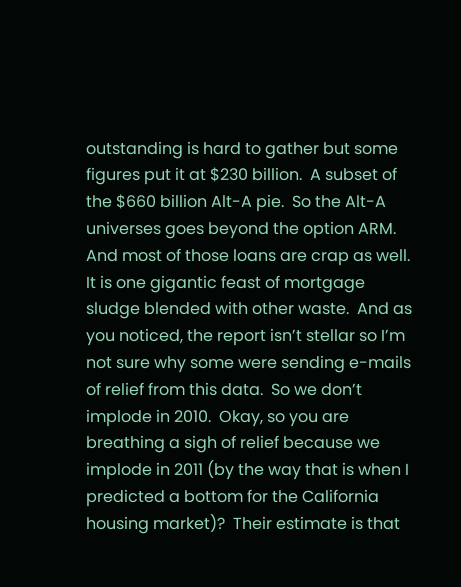outstanding is hard to gather but some figures put it at $230 billion.  A subset of the $660 billion Alt-A pie.  So the Alt-A universes goes beyond the option ARM.  And most of those loans are crap as well.  It is one gigantic feast of mortgage sludge blended with other waste.  And as you noticed, the report isn’t stellar so I’m not sure why some were sending e-mails of relief from this data.  So we don’t implode in 2010.  Okay, so you are breathing a sigh of relief because we implode in 2011 (by the way that is when I predicted a bottom for the California housing market)?  Their estimate is that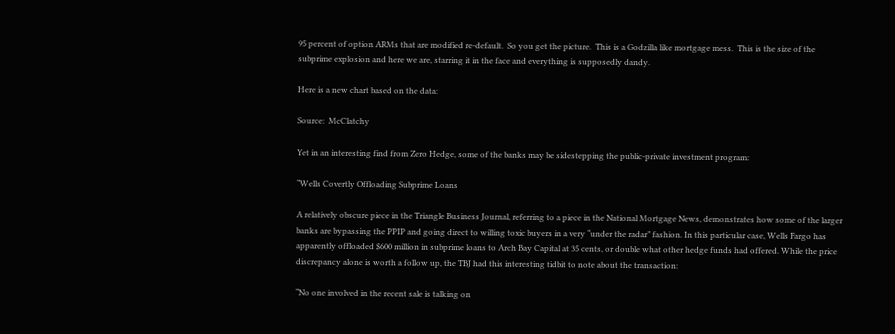95 percent of option ARMs that are modified re-default.  So you get the picture.  This is a Godzilla like mortgage mess.  This is the size of the subprime explosion and here we are, starring it in the face and everything is supposedly dandy.

Here is a new chart based on the data:

Source:  McClatchy

Yet in an interesting find from Zero Hedge, some of the banks may be sidestepping the public-private investment program:

“Wells Covertly Offloading Subprime Loans

A relatively obscure piece in the Triangle Business Journal, referring to a piece in the National Mortgage News, demonstrates how some of the larger banks are bypassing the PPIP and going direct to willing toxic buyers in a very “under the radar” fashion. In this particular case, Wells Fargo has apparently offloaded $600 million in subprime loans to Arch Bay Capital at 35 cents, or double what other hedge funds had offered. While the price discrepancy alone is worth a follow up, the TBJ had this interesting tidbit to note about the transaction:

“No one involved in the recent sale is talking on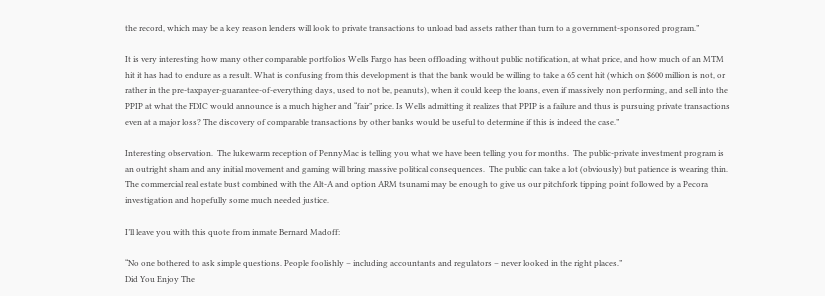the record, which may be a key reason lenders will look to private transactions to unload bad assets rather than turn to a government-sponsored program.”

It is very interesting how many other comparable portfolios Wells Fargo has been offloading without public notification, at what price, and how much of an MTM hit it has had to endure as a result. What is confusing from this development is that the bank would be willing to take a 65 cent hit (which on $600 million is not, or rather in the pre-taxpayer-guarantee-of-everything days, used to not be, peanuts), when it could keep the loans, even if massively non performing, and sell into the PPIP at what the FDIC would announce is a much higher and “fair” price. Is Wells admitting it realizes that PPIP is a failure and thus is pursuing private transactions even at a major loss? The discovery of comparable transactions by other banks would be useful to determine if this is indeed the case.”

Interesting observation.  The lukewarm reception of PennyMac is telling you what we have been telling you for months.  The public-private investment program is an outright sham and any initial movement and gaming will bring massive political consequences.  The public can take a lot (obviously) but patience is wearing thin.  The commercial real estate bust combined with the Alt-A and option ARM tsunami may be enough to give us our pitchfork tipping point followed by a Pecora investigation and hopefully some much needed justice.

I’ll leave you with this quote from inmate Bernard Madoff:

“No one bothered to ask simple questions. People foolishly – including accountants and regulators – never looked in the right places.”
Did You Enjoy The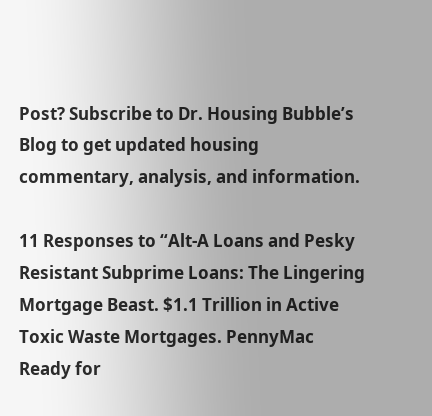Post? Subscribe to Dr. Housing Bubble’s Blog to get updated housing commentary, analysis, and information.

11 Responses to “Alt-A Loans and Pesky Resistant Subprime Loans: The Lingering Mortgage Beast. $1.1 Trillion in Active Toxic Waste Mortgages. PennyMac Ready for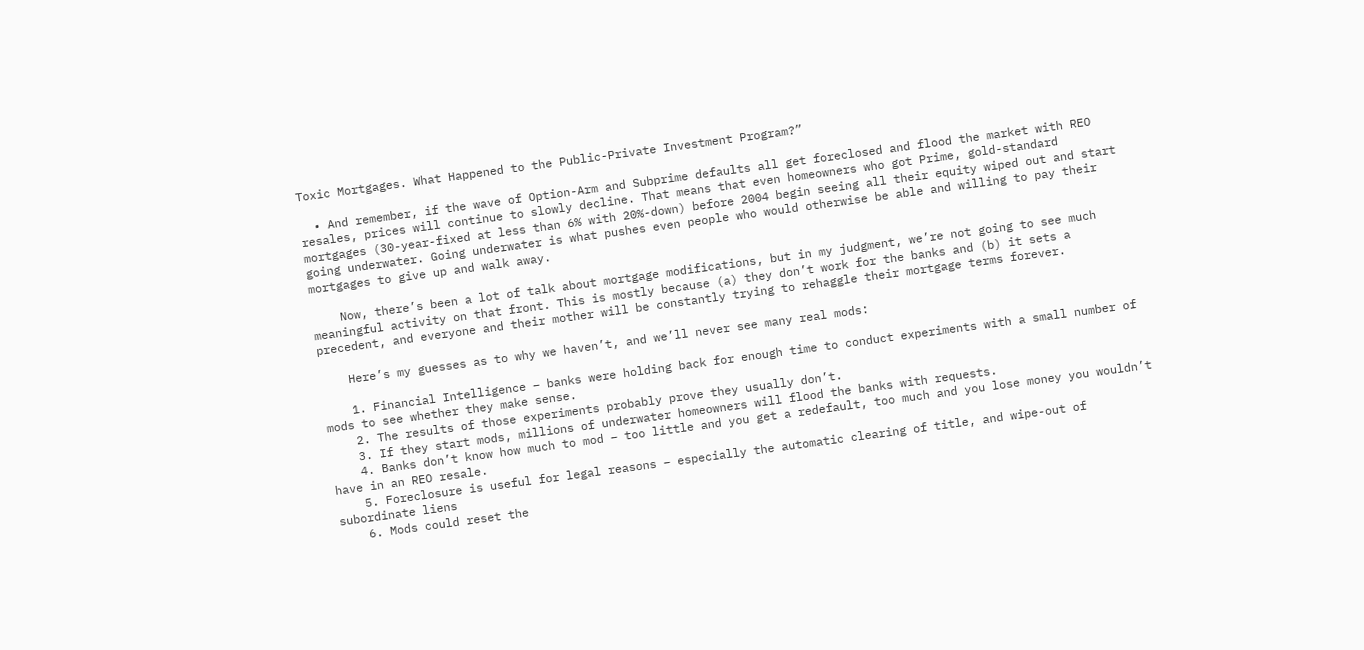Toxic Mortgages. What Happened to the Public-Private Investment Program?”

  • And remember, if the wave of Option-Arm and Subprime defaults all get foreclosed and flood the market with REO resales, prices will continue to slowly decline. That means that even homeowners who got Prime, gold-standard mortgages (30-year-fixed at less than 6% with 20%-down) before 2004 begin seeing all their equity wiped out and start going underwater. Going underwater is what pushes even people who would otherwise be able and willing to pay their mortgages to give up and walk away.

    Now, there’s been a lot of talk about mortgage modifications, but in my judgment, we’re not going to see much meaningful activity on that front. This is mostly because (a) they don’t work for the banks and (b) it sets a precedent, and everyone and their mother will be constantly trying to rehaggle their mortgage terms forever.

    Here’s my guesses as to why we haven’t, and we’ll never see many real mods:

    1. Financial Intelligence – banks were holding back for enough time to conduct experiments with a small number of mods to see whether they make sense.
    2. The results of those experiments probably prove they usually don’t.
    3. If they start mods, millions of underwater homeowners will flood the banks with requests.
    4. Banks don’t know how much to mod – too little and you get a redefault, too much and you lose money you wouldn’t have in an REO resale.
    5. Foreclosure is useful for legal reasons – especially the automatic clearing of title, and wipe-out of subordinate liens
    6. Mods could reset the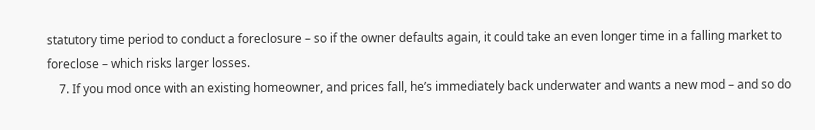statutory time period to conduct a foreclosure – so if the owner defaults again, it could take an even longer time in a falling market to foreclose – which risks larger losses.
    7. If you mod once with an existing homeowner, and prices fall, he’s immediately back underwater and wants a new mod – and so do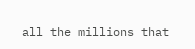all the millions that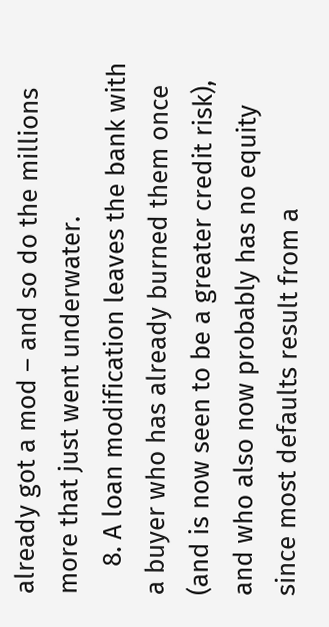already got a mod – and so do the millions more that just went underwater.
    8. A loan modification leaves the bank with a buyer who has already burned them once (and is now seen to be a greater credit risk), and who also now probably has no equity since most defaults result from a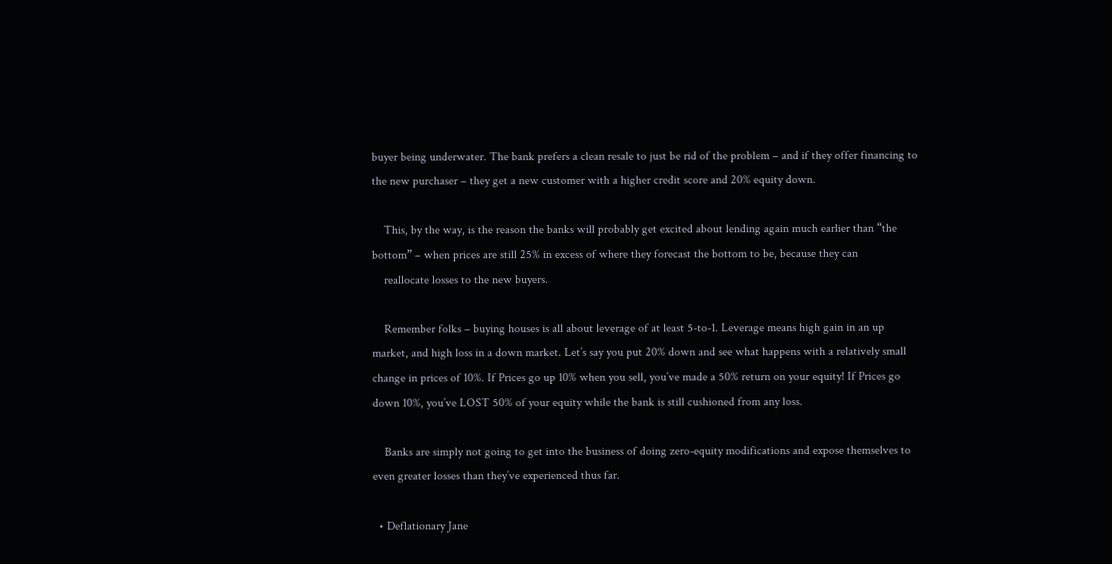buyer being underwater. The bank prefers a clean resale to just be rid of the problem – and if they offer financing to the new purchaser – they get a new customer with a higher credit score and 20% equity down.

    This, by the way, is the reason the banks will probably get excited about lending again much earlier than “the bottom” – when prices are still 25% in excess of where they forecast the bottom to be, because they can
    reallocate losses to the new buyers.

    Remember folks – buying houses is all about leverage of at least 5-to-1. Leverage means high gain in an up market, and high loss in a down market. Let’s say you put 20% down and see what happens with a relatively small change in prices of 10%. If Prices go up 10% when you sell, you’ve made a 50% return on your equity! If Prices go down 10%, you’ve LOST 50% of your equity while the bank is still cushioned from any loss.

    Banks are simply not going to get into the business of doing zero-equity modifications and expose themselves to even greater losses than they’ve experienced thus far.

  • Deflationary Jane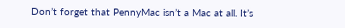Don’t forget that PennyMac isn’t a Mac at all. It’s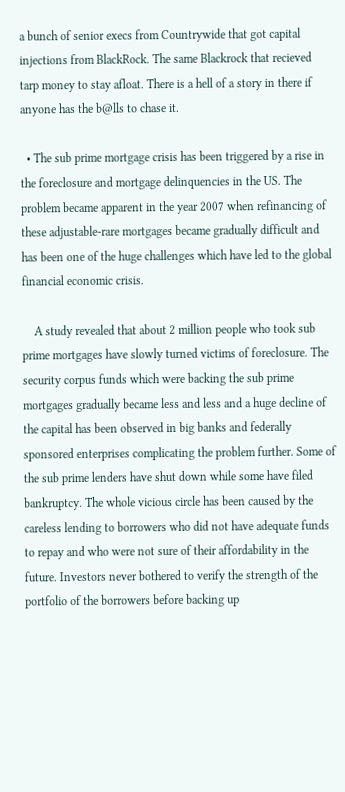a bunch of senior execs from Countrywide that got capital injections from BlackRock. The same Blackrock that recieved tarp money to stay afloat. There is a hell of a story in there if anyone has the b@lls to chase it.

  • The sub prime mortgage crisis has been triggered by a rise in the foreclosure and mortgage delinquencies in the US. The problem became apparent in the year 2007 when refinancing of these adjustable-rare mortgages became gradually difficult and has been one of the huge challenges which have led to the global financial economic crisis.

    A study revealed that about 2 million people who took sub prime mortgages have slowly turned victims of foreclosure. The security corpus funds which were backing the sub prime mortgages gradually became less and less and a huge decline of the capital has been observed in big banks and federally sponsored enterprises complicating the problem further. Some of the sub prime lenders have shut down while some have filed bankruptcy. The whole vicious circle has been caused by the careless lending to borrowers who did not have adequate funds to repay and who were not sure of their affordability in the future. Investors never bothered to verify the strength of the portfolio of the borrowers before backing up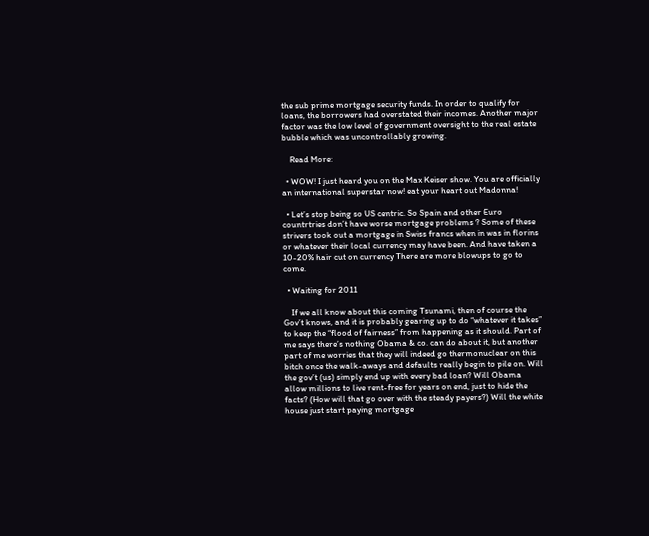the sub prime mortgage security funds. In order to qualify for loans, the borrowers had overstated their incomes. Another major factor was the low level of government oversight to the real estate bubble which was uncontrollably growing.

    Read More:

  • WOW! I just heard you on the Max Keiser show. You are officially an international superstar now! eat your heart out Madonna!

  • Let’s stop being so US centric. So Spain and other Euro countrtries don’t have worse mortgage problems ? Some of these strivers took out a mortgage in Swiss francs when in was in florins or whatever their local currency may have been. And have taken a 10-20% hair cut on currency There are more blowups to go to come.

  • Waiting for 2011

    If we all know about this coming Tsunami, then of course the Gov’t knows, and it is probably gearing up to do “whatever it takes” to keep the “flood of fairness” from happening as it should. Part of me says there’s nothing Obama & co. can do about it, but another part of me worries that they will indeed go thermonuclear on this bitch once the walk-aways and defaults really begin to pile on. Will the gov’t (us) simply end up with every bad loan? Will Obama allow millions to live rent-free for years on end, just to hide the facts? (How will that go over with the steady payers?) Will the white house just start paying mortgage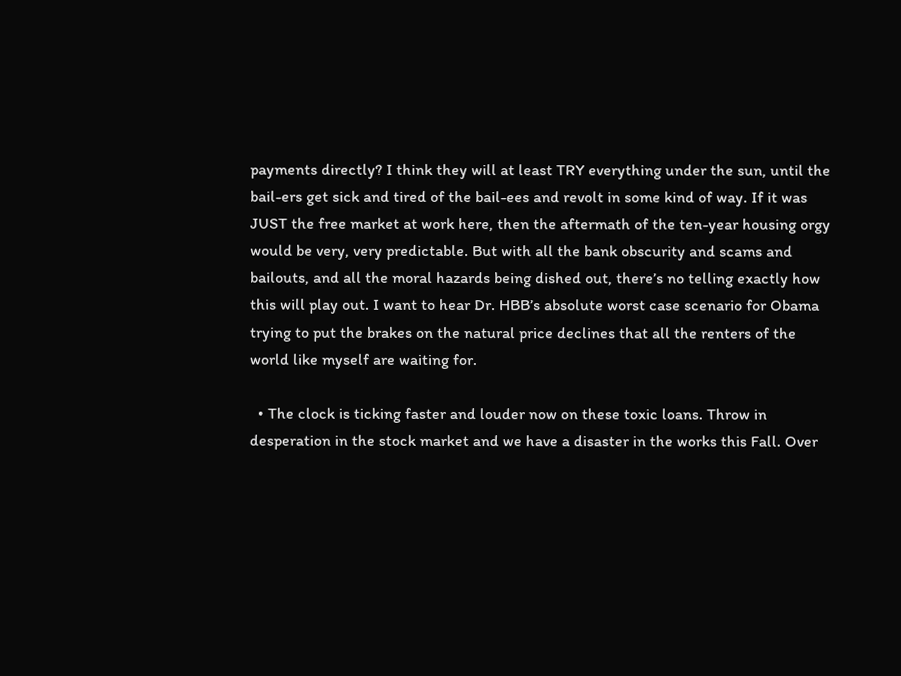payments directly? I think they will at least TRY everything under the sun, until the bail-ers get sick and tired of the bail-ees and revolt in some kind of way. If it was JUST the free market at work here, then the aftermath of the ten-year housing orgy would be very, very predictable. But with all the bank obscurity and scams and bailouts, and all the moral hazards being dished out, there’s no telling exactly how this will play out. I want to hear Dr. HBB’s absolute worst case scenario for Obama trying to put the brakes on the natural price declines that all the renters of the world like myself are waiting for.

  • The clock is ticking faster and louder now on these toxic loans. Throw in desperation in the stock market and we have a disaster in the works this Fall. Over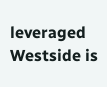leveraged Westside is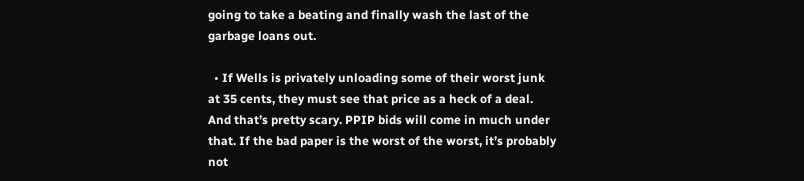going to take a beating and finally wash the last of the garbage loans out.

  • If Wells is privately unloading some of their worst junk at 35 cents, they must see that price as a heck of a deal. And that’s pretty scary. PPIP bids will come in much under that. If the bad paper is the worst of the worst, it’s probably not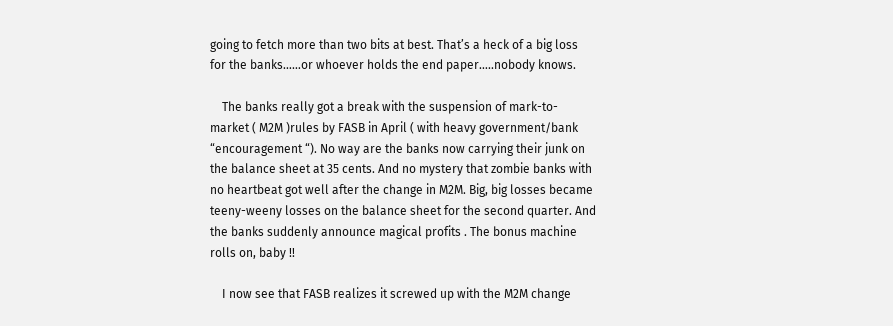going to fetch more than two bits at best. That’s a heck of a big loss for the banks……or whoever holds the end paper…..nobody knows.

    The banks really got a break with the suspension of mark-to-market ( M2M )rules by FASB in April ( with heavy government/bank “encouragement “). No way are the banks now carrying their junk on the balance sheet at 35 cents. And no mystery that zombie banks with no heartbeat got well after the change in M2M. Big, big losses became teeny-weeny losses on the balance sheet for the second quarter. And the banks suddenly announce magical profits . The bonus machine rolls on, baby !!

    I now see that FASB realizes it screwed up with the M2M change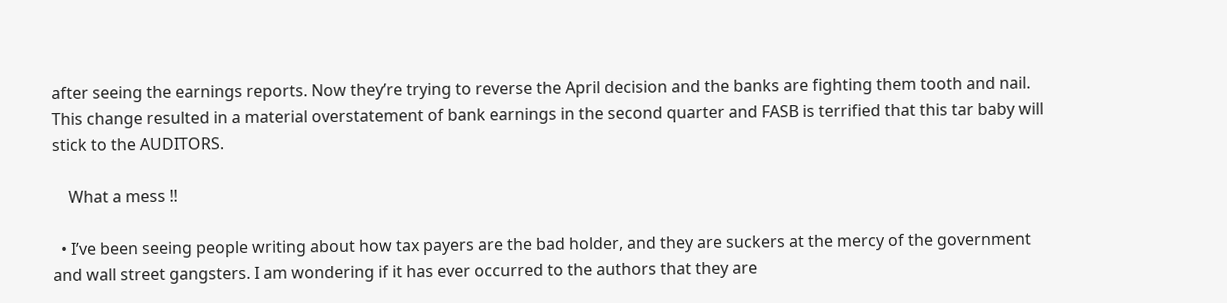after seeing the earnings reports. Now they’re trying to reverse the April decision and the banks are fighting them tooth and nail. This change resulted in a material overstatement of bank earnings in the second quarter and FASB is terrified that this tar baby will stick to the AUDITORS.

    What a mess !!

  • I’ve been seeing people writing about how tax payers are the bad holder, and they are suckers at the mercy of the government and wall street gangsters. I am wondering if it has ever occurred to the authors that they are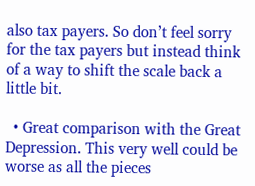also tax payers. So don’t feel sorry for the tax payers but instead think of a way to shift the scale back a little bit.

  • Great comparison with the Great Depression. This very well could be worse as all the pieces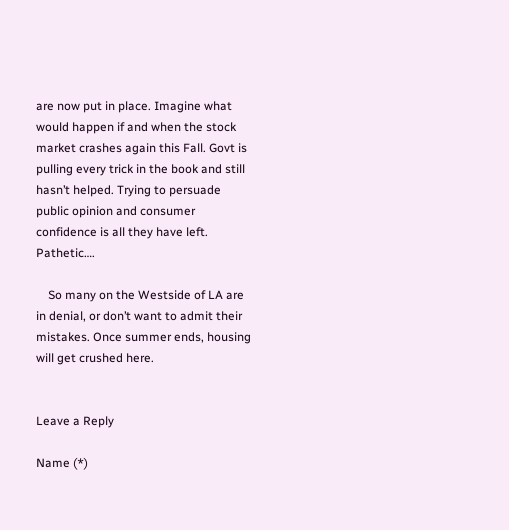are now put in place. Imagine what would happen if and when the stock market crashes again this Fall. Govt is pulling every trick in the book and still hasn’t helped. Trying to persuade public opinion and consumer confidence is all they have left. Pathetic….

    So many on the Westside of LA are in denial, or don’t want to admit their mistakes. Once summer ends, housing will get crushed here.


Leave a Reply

Name (*)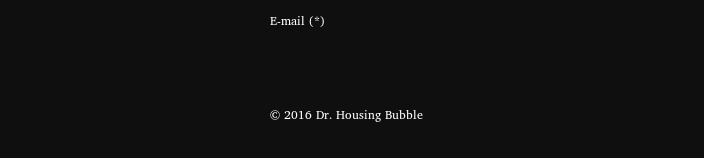E-mail (*)



© 2016 Dr. Housing Bubble